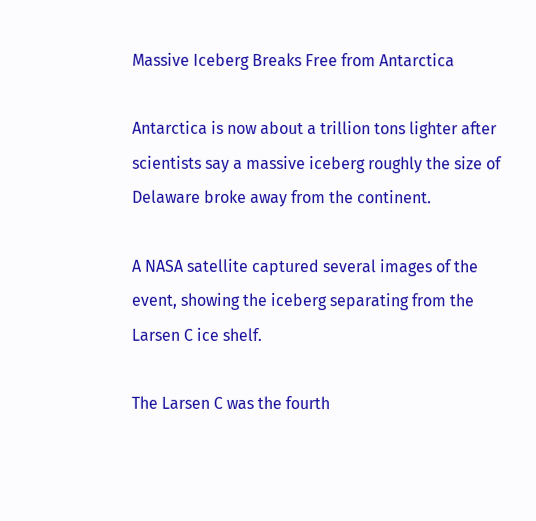Massive Iceberg Breaks Free from Antarctica

Antarctica is now about a trillion tons lighter after scientists say a massive iceberg roughly the size of Delaware broke away from the continent.

A NASA satellite captured several images of the event, showing the iceberg separating from the Larsen C ice shelf.

The Larsen C was the fourth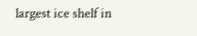largest ice shelf in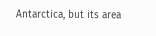Antarctica, but its area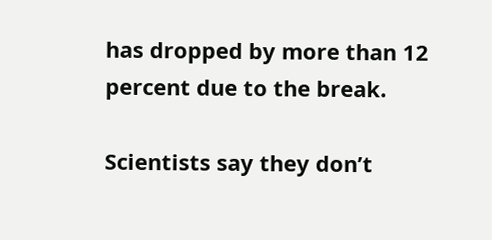has dropped by more than 12 percent due to the break.

Scientists say they don’t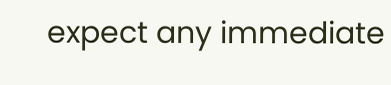expect any immediate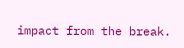impact from the break.